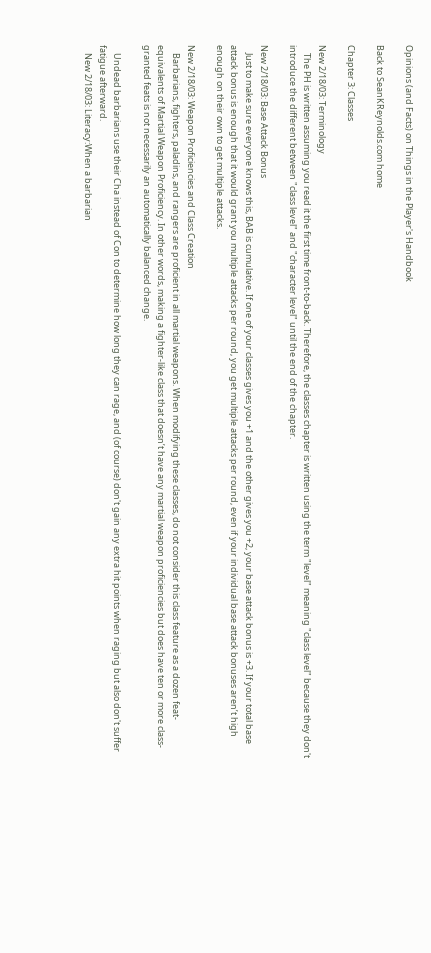Opinions (and Facts) on Things in the Player's Handbook

Back to SeanKReynolds.com home

Chapter 3: Classes

New 2/18/03: Terminology
    The PH is written assuming you read it the first time front-to-back. Therefore, the classes chapter is written using the term "level" meaning "class level" because they don't introduce the different between "class level" and "character level" until the end of the chapter.

New 2/18/03: Base Attack Bonus
    Just to make sure everyone knows this, BAB is cumulative. If one of your classes gives you +1 and the other gives you +2, your base attack bonus is +3. If your total base attack bonus is enough that it would grant you multiple attacks per round, you get multiple attacks per round, even if your individual base attack bonuses aren’t high enough on their own to get multiple attacks.

New 2/18/03: Weapon Proficiencies and Class Creation
    Barbarians, fighters, paladins, and rangers are proficient in all martial weapons. When modifying these classes, do not consider this class feature as a dozen feat-equivalents of Martial Weapon Proficiency. In other words, making a fighter-like class that doesn’t have any martial weapon proficiencies but does have ten or more class-granted feats is not necessarily an automatically balanced change.

    Undead barbarians use their Cha instead of Con to determine how long they can rage, and (of course) don't gain any extra hit points when raging but also don't suffer fatigue afterward.
    New 2/18/03: Literacy:When a barbarian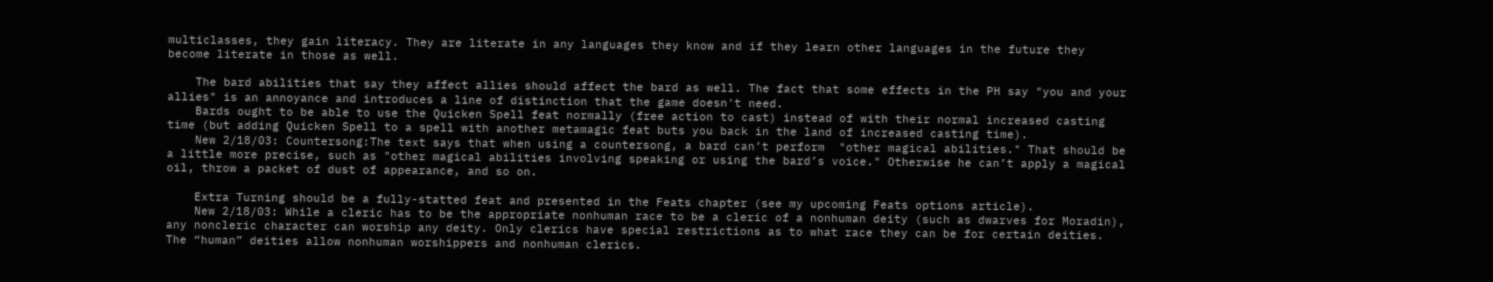multiclasses, they gain literacy. They are literate in any languages they know and if they learn other languages in the future they become literate in those as well.

    The bard abilities that say they affect allies should affect the bard as well. The fact that some effects in the PH say "you and your allies" is an annoyance and introduces a line of distinction that the game doesn't need.
    Bards ought to be able to use the Quicken Spell feat normally (free action to cast) instead of with their normal increased casting time (but adding Quicken Spell to a spell with another metamagic feat buts you back in the land of increased casting time).
    New 2/18/03: Countersong:The text says that when using a countersong, a bard can’t perform  "other magical abilities." That should be a little more precise, such as "other magical abilities involving speaking or using the bard’s voice." Otherwise he can’t apply a magical oil, throw a packet of dust of appearance, and so on.

    Extra Turning should be a fully-statted feat and presented in the Feats chapter (see my upcoming Feats options article).
    New 2/18/03: While a cleric has to be the appropriate nonhuman race to be a cleric of a nonhuman deity (such as dwarves for Moradin), any noncleric character can worship any deity. Only clerics have special restrictions as to what race they can be for certain deities. The “human” deities allow nonhuman worshippers and nonhuman clerics.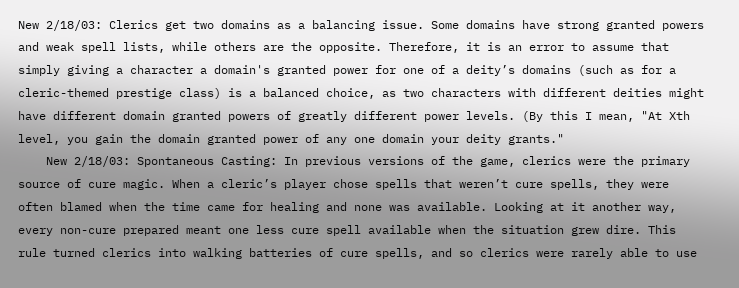New 2/18/03: Clerics get two domains as a balancing issue. Some domains have strong granted powers and weak spell lists, while others are the opposite. Therefore, it is an error to assume that simply giving a character a domain's granted power for one of a deity’s domains (such as for a cleric-themed prestige class) is a balanced choice, as two characters with different deities might have different domain granted powers of greatly different power levels. (By this I mean, "At Xth level, you gain the domain granted power of any one domain your deity grants."
    New 2/18/03: Spontaneous Casting: In previous versions of the game, clerics were the primary source of cure magic. When a cleric’s player chose spells that weren’t cure spells, they were often blamed when the time came for healing and none was available. Looking at it another way, every non-cure prepared meant one less cure spell available when the situation grew dire. This rule turned clerics into walking batteries of cure spells, and so clerics were rarely able to use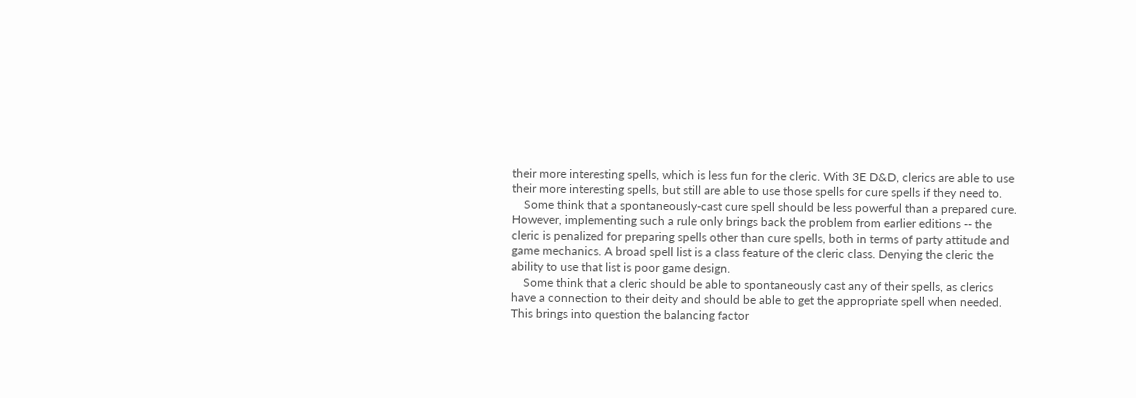their more interesting spells, which is less fun for the cleric. With 3E D&D, clerics are able to use their more interesting spells, but still are able to use those spells for cure spells if they need to.
    Some think that a spontaneously-cast cure spell should be less powerful than a prepared cure. However, implementing such a rule only brings back the problem from earlier editions -- the cleric is penalized for preparing spells other than cure spells, both in terms of party attitude and game mechanics. A broad spell list is a class feature of the cleric class. Denying the cleric the ability to use that list is poor game design.
    Some think that a cleric should be able to spontaneously cast any of their spells, as clerics have a connection to their deity and should be able to get the appropriate spell when needed. This brings into question the balancing factor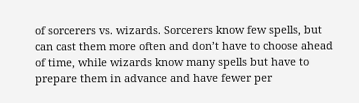of sorcerers vs. wizards. Sorcerers know few spells, but can cast them more often and don’t have to choose ahead of time, while wizards know many spells but have to prepare them in advance and have fewer per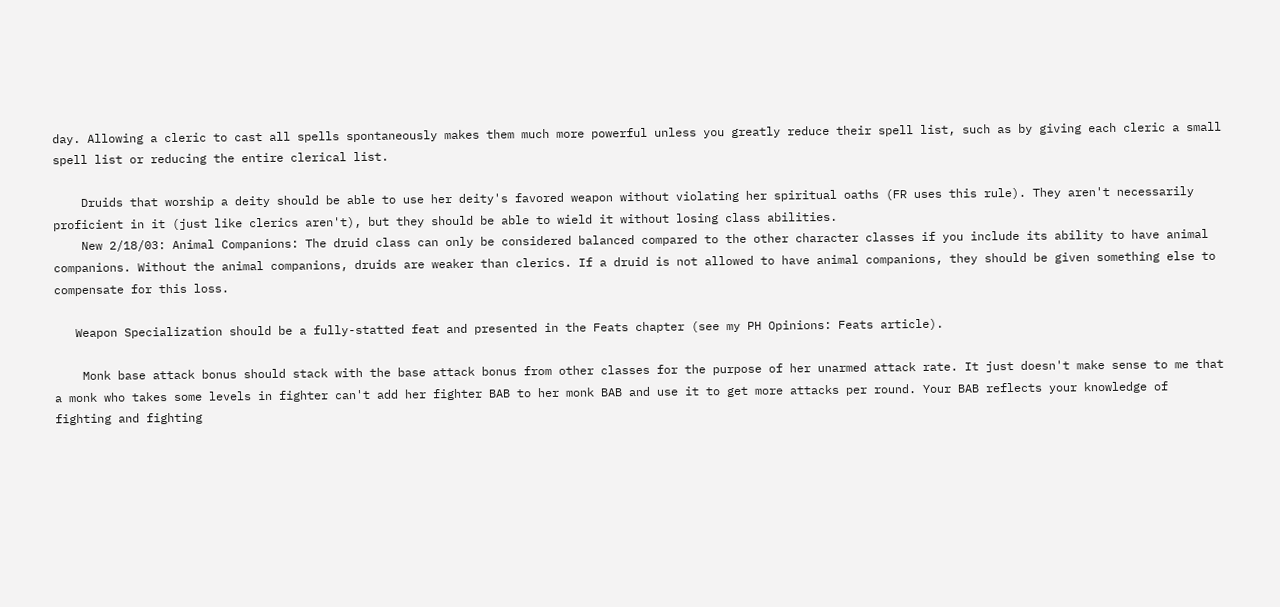day. Allowing a cleric to cast all spells spontaneously makes them much more powerful unless you greatly reduce their spell list, such as by giving each cleric a small spell list or reducing the entire clerical list.

    Druids that worship a deity should be able to use her deity's favored weapon without violating her spiritual oaths (FR uses this rule). They aren't necessarily proficient in it (just like clerics aren't), but they should be able to wield it without losing class abilities.
    New 2/18/03: Animal Companions: The druid class can only be considered balanced compared to the other character classes if you include its ability to have animal companions. Without the animal companions, druids are weaker than clerics. If a druid is not allowed to have animal companions, they should be given something else to compensate for this loss.

   Weapon Specialization should be a fully-statted feat and presented in the Feats chapter (see my PH Opinions: Feats article).

    Monk base attack bonus should stack with the base attack bonus from other classes for the purpose of her unarmed attack rate. It just doesn't make sense to me that a monk who takes some levels in fighter can't add her fighter BAB to her monk BAB and use it to get more attacks per round. Your BAB reflects your knowledge of fighting and fighting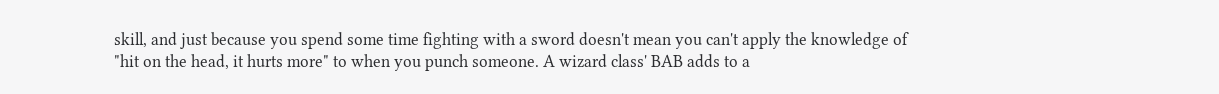skill, and just because you spend some time fighting with a sword doesn't mean you can't apply the knowledge of "hit on the head, it hurts more" to when you punch someone. A wizard class' BAB adds to a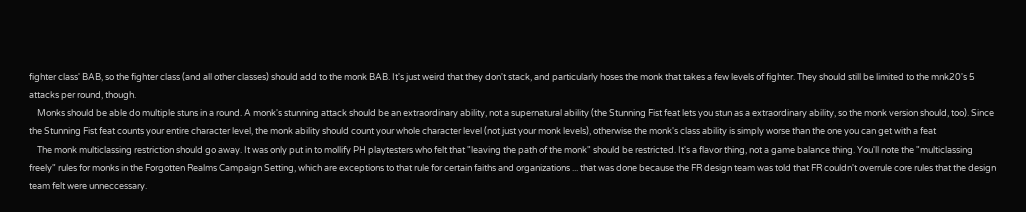fighter class' BAB, so the fighter class (and all other classes) should add to the monk BAB. It's just weird that they don't stack, and particularly hoses the monk that takes a few levels of fighter. They should still be limited to the mnk20's 5 attacks per round, though.
    Monks should be able do multiple stuns in a round. A monk's stunning attack should be an extraordinary ability, not a supernatural ability (the Stunning Fist feat lets you stun as a extraordinary ability, so the monk version should, too). Since the Stunning Fist feat counts your entire character level, the monk ability should count your whole character level (not just your monk levels), otherwise the monk's class ability is simply worse than the one you can get with a feat
    The monk multiclassing restriction should go away. It was only put in to mollify PH playtesters who felt that "leaving the path of the monk" should be restricted. It's a flavor thing, not a game balance thing. You'll note the "multiclassing freely" rules for monks in the Forgotten Realms Campaign Setting, which are exceptions to that rule for certain faiths and organizations ... that was done because the FR design team was told that FR couldn't overrule core rules that the design team felt were unneccessary.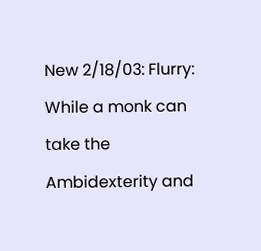New 2/18/03: Flurry: While a monk can take the Ambidexterity and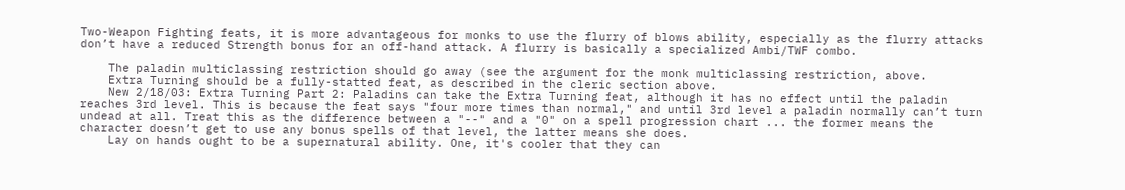Two-Weapon Fighting feats, it is more advantageous for monks to use the flurry of blows ability, especially as the flurry attacks don’t have a reduced Strength bonus for an off-hand attack. A flurry is basically a specialized Ambi/TWF combo.

    The paladin multiclassing restriction should go away (see the argument for the monk multiclassing restriction, above.
    Extra Turning should be a fully-statted feat, as described in the cleric section above.
    New 2/18/03: Extra Turning Part 2: Paladins can take the Extra Turning feat, although it has no effect until the paladin reaches 3rd level. This is because the feat says "four more times than normal," and until 3rd level a paladin normally can’t turn undead at all. Treat this as the difference between a "--" and a "0" on a spell progression chart ... the former means the character doesn’t get to use any bonus spells of that level, the latter means she does.
    Lay on hands ought to be a supernatural ability. One, it's cooler that they can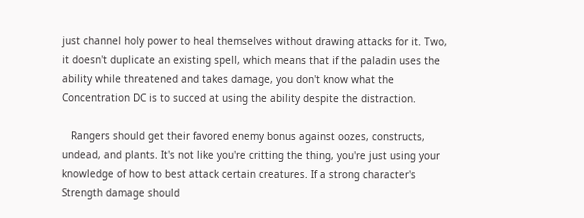just channel holy power to heal themselves without drawing attacks for it. Two, it doesn't duplicate an existing spell, which means that if the paladin uses the ability while threatened and takes damage, you don't know what the Concentration DC is to succed at using the ability despite the distraction.

   Rangers should get their favored enemy bonus against oozes, constructs, undead, and plants. It's not like you're critting the thing, you're just using your knowledge of how to best attack certain creatures. If a strong character's Strength damage should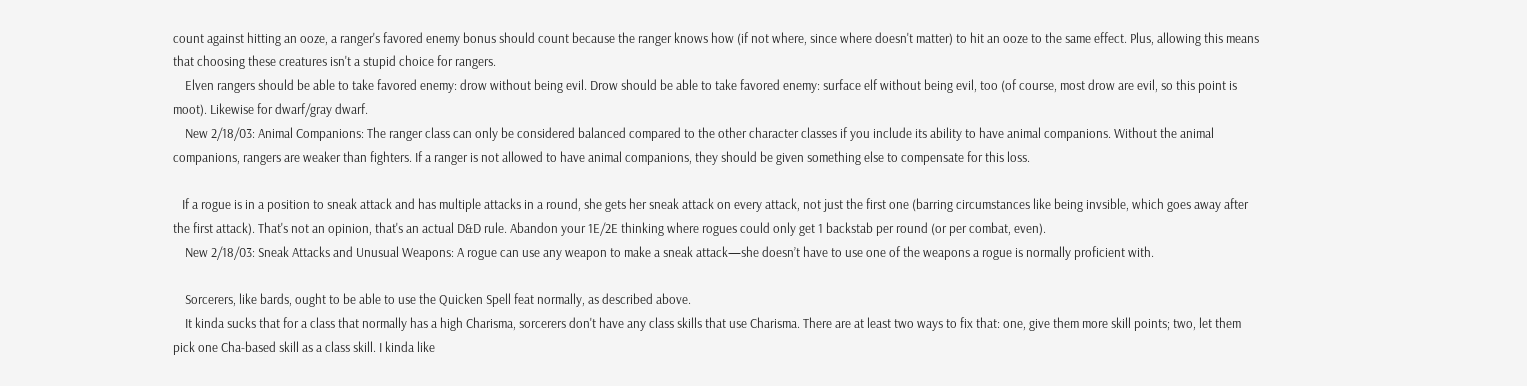count against hitting an ooze, a ranger's favored enemy bonus should count because the ranger knows how (if not where, since where doesn't matter) to hit an ooze to the same effect. Plus, allowing this means that choosing these creatures isn't a stupid choice for rangers.
    Elven rangers should be able to take favored enemy: drow without being evil. Drow should be able to take favored enemy: surface elf without being evil, too (of course, most drow are evil, so this point is moot). Likewise for dwarf/gray dwarf.
    New 2/18/03: Animal Companions: The ranger class can only be considered balanced compared to the other character classes if you include its ability to have animal companions. Without the animal companions, rangers are weaker than fighters. If a ranger is not allowed to have animal companions, they should be given something else to compensate for this loss.

   If a rogue is in a position to sneak attack and has multiple attacks in a round, she gets her sneak attack on every attack, not just the first one (barring circumstances like being invsible, which goes away after the first attack). That's not an opinion, that's an actual D&D rule. Abandon your 1E/2E thinking where rogues could only get 1 backstab per round (or per combat, even).
    New 2/18/03: Sneak Attacks and Unusual Weapons: A rogue can use any weapon to make a sneak attack—she doesn’t have to use one of the weapons a rogue is normally proficient with.

    Sorcerers, like bards, ought to be able to use the Quicken Spell feat normally, as described above.
    It kinda sucks that for a class that normally has a high Charisma, sorcerers don't have any class skills that use Charisma. There are at least two ways to fix that: one, give them more skill points; two, let them pick one Cha-based skill as a class skill. I kinda like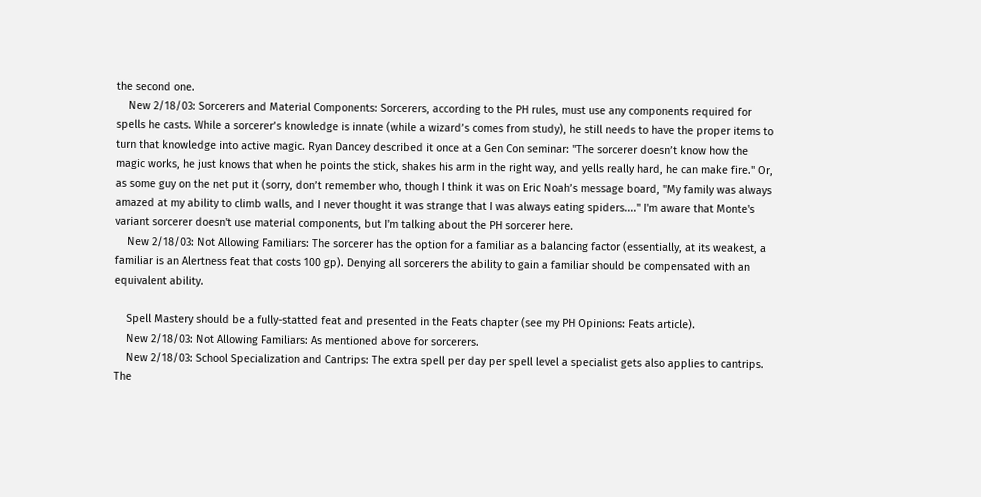the second one.
    New 2/18/03: Sorcerers and Material Components: Sorcerers, according to the PH rules, must use any components required for spells he casts. While a sorcerer’s knowledge is innate (while a wizard’s comes from study), he still needs to have the proper items to turn that knowledge into active magic. Ryan Dancey described it once at a Gen Con seminar: "The sorcerer doesn’t know how the magic works, he just knows that when he points the stick, shakes his arm in the right way, and yells really hard, he can make fire." Or, as some guy on the net put it (sorry, don’t remember who, though I think it was on Eric Noah’s message board, "My family was always amazed at my ability to climb walls, and I never thought it was strange that I was always eating spiders...." I'm aware that Monte's variant sorcerer doesn't use material components, but I'm talking about the PH sorcerer here.
    New 2/18/03: Not Allowing Familiars: The sorcerer has the option for a familiar as a balancing factor (essentially, at its weakest, a familiar is an Alertness feat that costs 100 gp). Denying all sorcerers the ability to gain a familiar should be compensated with an equivalent ability.

    Spell Mastery should be a fully-statted feat and presented in the Feats chapter (see my PH Opinions: Feats article).
    New 2/18/03: Not Allowing Familiars: As mentioned above for sorcerers.
    New 2/18/03: School Specialization and Cantrips: The extra spell per day per spell level a specialist gets also applies to cantrips. The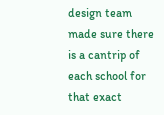design team made sure there is a cantrip of each school for that exact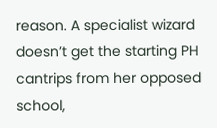reason. A specialist wizard doesn’t get the starting PH cantrips from her opposed school,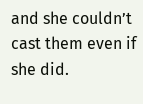and she couldn’t cast them even if she did.